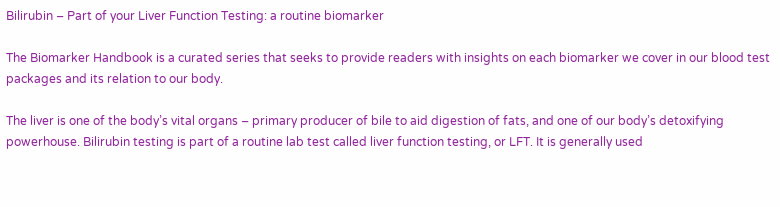Bilirubin – Part of your Liver Function Testing: a routine biomarker

The Biomarker Handbook is a curated series that seeks to provide readers with insights on each biomarker we cover in our blood test packages and its relation to our body.

The liver is one of the body’s vital organs – primary producer of bile to aid digestion of fats, and one of our body’s detoxifying powerhouse. Bilirubin testing is part of a routine lab test called liver function testing, or LFT. It is generally used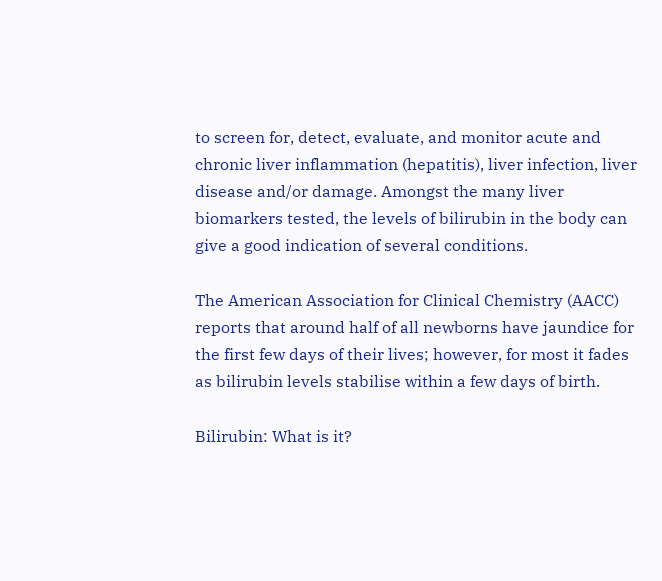to screen for, detect, evaluate, and monitor acute and chronic liver inflammation (hepatitis), liver infection, liver disease and/or damage. Amongst the many liver biomarkers tested, the levels of bilirubin in the body can give a good indication of several conditions.

The American Association for Clinical Chemistry (AACC) reports that around half of all newborns have jaundice for the first few days of their lives; however, for most it fades as bilirubin levels stabilise within a few days of birth.

Bilirubin: What is it?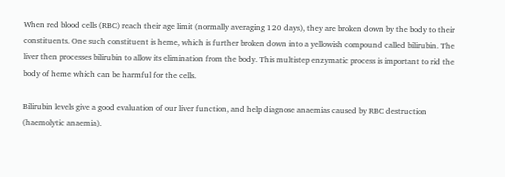When red blood cells (RBC) reach their age limit (normally averaging 120 days), they are broken down by the body to their constituents. One such constituent is heme, which is further broken down into a yellowish compound called bilirubin. The liver then processes bilirubin to allow its elimination from the body. This multistep enzymatic process is important to rid the body of heme which can be harmful for the cells.

Bilirubin levels give a good evaluation of our liver function, and help diagnose anaemias caused by RBC destruction (haemolytic anaemia).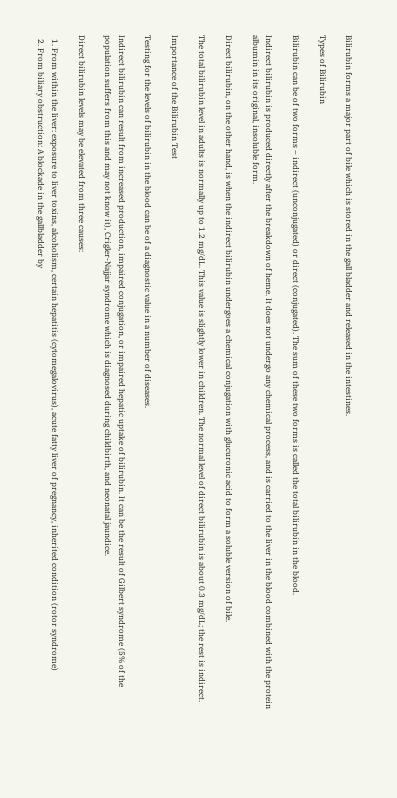Bilirubin forms a major part of bile which is stored in the gall bladder and released in the intestines.

Types of Bilirubin

Bilirubin can be of two forms – indirect (unconjugated) or direct (conjugated). The sum of these two forms is called the total bilirubin in the blood.

Indirect bilirubin is produced directly after the breakdown of heme. It does not undergo any chemical process, and is carried to the liver in the blood combined with the protein albumin in its original, insoluble form.

Direct bilirubin, on the other hand, is when the indirect bilirubin undergoes a chemical conjugation with glucuronic acid to form a soluble version of bile.

The total bilirubin level in adults is normally up to 1.2 mg/dL. This value is slightly lower in children. The normal level of direct bilirubin is about 0.3 mg/dL; the rest is indirect.

Importance of the Bilirubin Test

Testing for the levels of bilirubin in the blood can be of a diagnostic value in a number of diseases.

Indirect bilirubin can result from increased production, impaired conjugation, or impaired hepatic uptake of bilirubin. It can be the result of Gilbert syndrome (5% of the population suffers from this and may not know it), Crigler-Najjar syndrome which is diagnosed during childbirth, and neonatal jaundice.

Direct bilirubin levels may be elevated from three causes:

  1. From within the liver: exposure to liver toxins, alcoholism, certain hepatitis (cytomegalovirus), acute fatty liver of pregnancy, inherited condition (rotor syndrome)
  2. From biliary obstruction: A blockade in the gallbladder by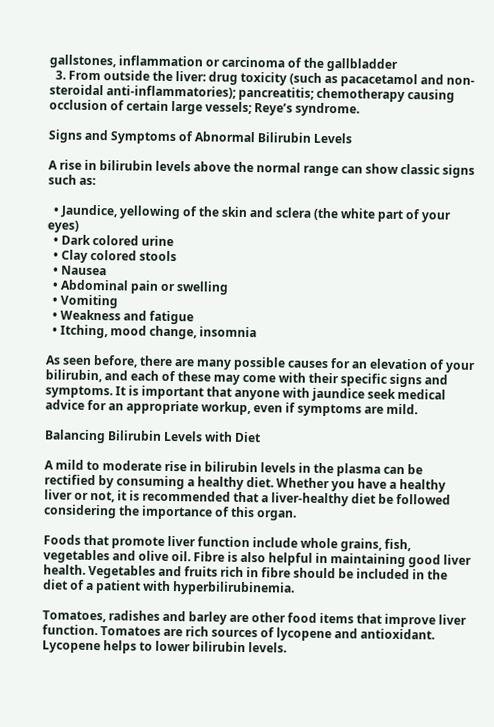gallstones, inflammation or carcinoma of the gallbladder
  3. From outside the liver: drug toxicity (such as pacacetamol and non-steroidal anti-inflammatories); pancreatitis; chemotherapy causing occlusion of certain large vessels; Reye’s syndrome.

Signs and Symptoms of Abnormal Bilirubin Levels

A rise in bilirubin levels above the normal range can show classic signs such as:

  • Jaundice, yellowing of the skin and sclera (the white part of your eyes)
  • Dark colored urine
  • Clay colored stools
  • Nausea
  • Abdominal pain or swelling
  • Vomiting
  • Weakness and fatigue
  • Itching, mood change, insomnia

As seen before, there are many possible causes for an elevation of your bilirubin, and each of these may come with their specific signs and symptoms. It is important that anyone with jaundice seek medical advice for an appropriate workup, even if symptoms are mild.

Balancing Bilirubin Levels with Diet

A mild to moderate rise in bilirubin levels in the plasma can be rectified by consuming a healthy diet. Whether you have a healthy liver or not, it is recommended that a liver-healthy diet be followed considering the importance of this organ.

Foods that promote liver function include whole grains, fish, vegetables and olive oil. Fibre is also helpful in maintaining good liver health. Vegetables and fruits rich in fibre should be included in the diet of a patient with hyperbilirubinemia.

Tomatoes, radishes and barley are other food items that improve liver function. Tomatoes are rich sources of lycopene and antioxidant. Lycopene helps to lower bilirubin levels.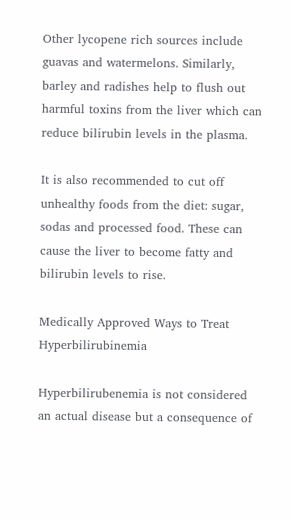Other lycopene rich sources include guavas and watermelons. Similarly, barley and radishes help to flush out harmful toxins from the liver which can reduce bilirubin levels in the plasma.

It is also recommended to cut off unhealthy foods from the diet: sugar, sodas and processed food. These can cause the liver to become fatty and bilirubin levels to rise.

Medically Approved Ways to Treat Hyperbilirubinemia

Hyperbilirubenemia is not considered an actual disease but a consequence of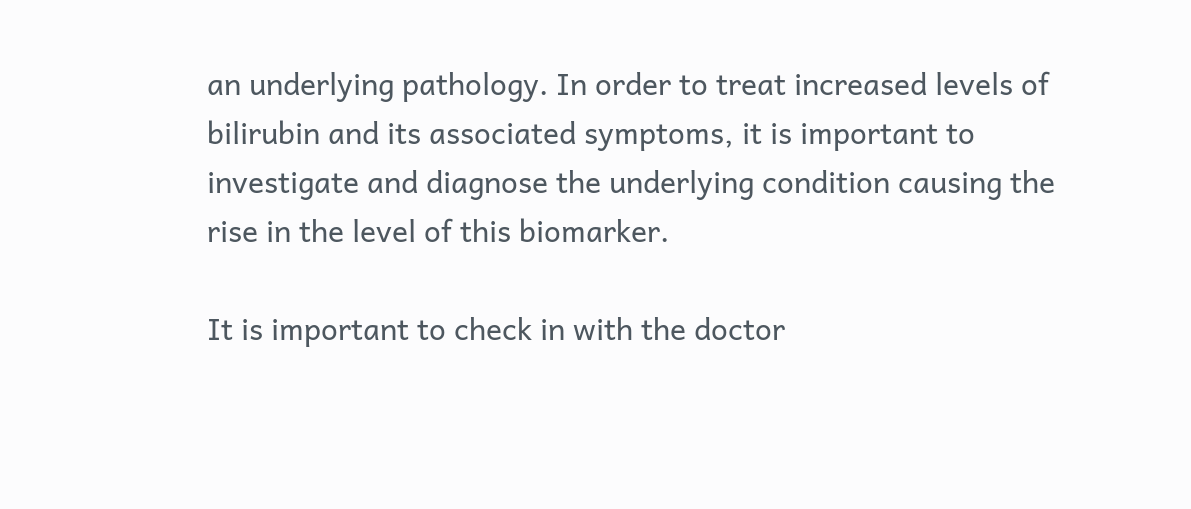an underlying pathology. In order to treat increased levels of bilirubin and its associated symptoms, it is important to investigate and diagnose the underlying condition causing the rise in the level of this biomarker.

It is important to check in with the doctor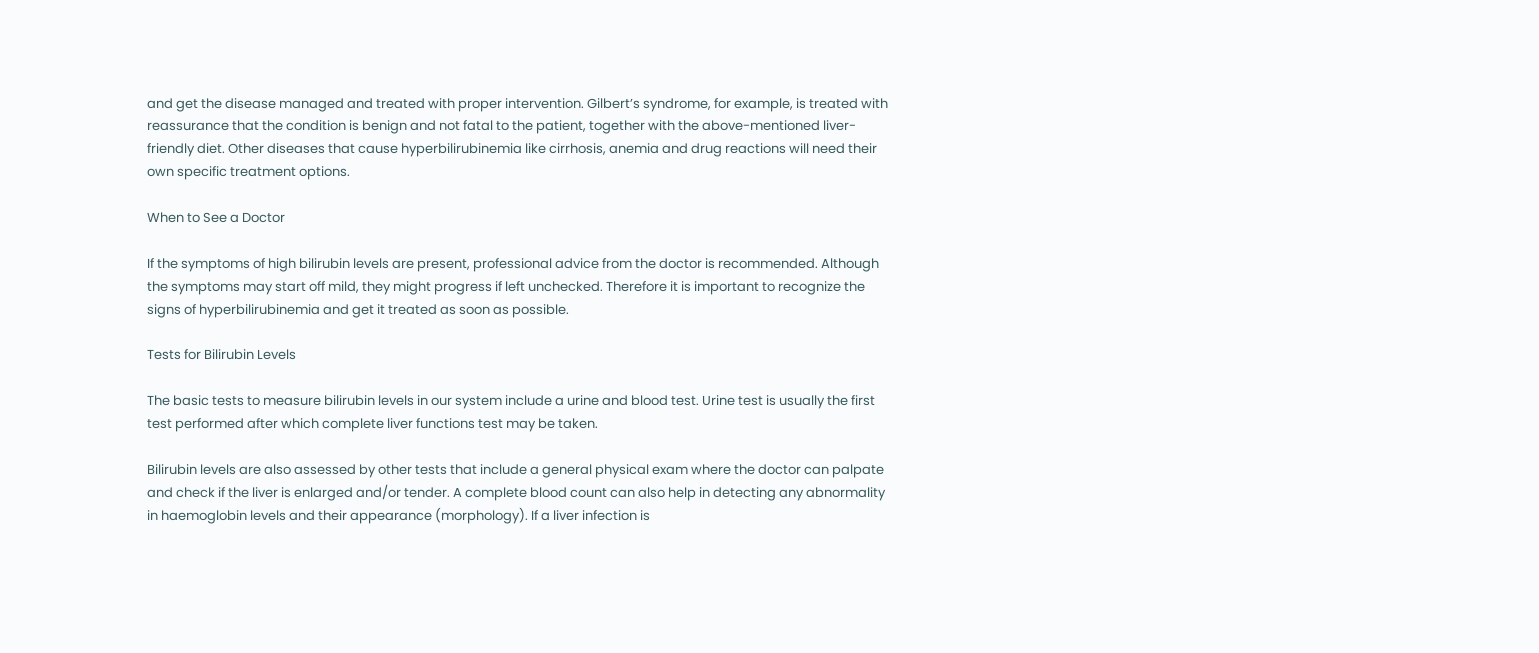and get the disease managed and treated with proper intervention. Gilbert’s syndrome, for example, is treated with reassurance that the condition is benign and not fatal to the patient, together with the above-mentioned liver-friendly diet. Other diseases that cause hyperbilirubinemia like cirrhosis, anemia and drug reactions will need their own specific treatment options.

When to See a Doctor

If the symptoms of high bilirubin levels are present, professional advice from the doctor is recommended. Although the symptoms may start off mild, they might progress if left unchecked. Therefore it is important to recognize the signs of hyperbilirubinemia and get it treated as soon as possible.

Tests for Bilirubin Levels

The basic tests to measure bilirubin levels in our system include a urine and blood test. Urine test is usually the first test performed after which complete liver functions test may be taken.

Bilirubin levels are also assessed by other tests that include a general physical exam where the doctor can palpate and check if the liver is enlarged and/or tender. A complete blood count can also help in detecting any abnormality in haemoglobin levels and their appearance (morphology). If a liver infection is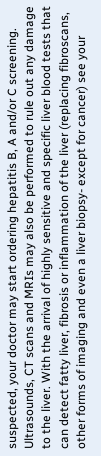suspected, your doctor may start ordering hepatitis B, A and/or C screening. Ultrasounds, CT scans and MRIs may also be performed to rule out any damage to the liver. With the arrival of highly sensitive and specific liver blood tests that can detect fatty liver, fibrosis or inflammation of the liver (replacing fibroscans, other forms of imaging and even a liver biopsy- except for cancer) see your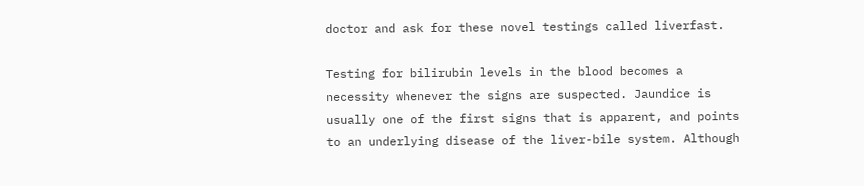doctor and ask for these novel testings called liverfast.

Testing for bilirubin levels in the blood becomes a necessity whenever the signs are suspected. Jaundice is usually one of the first signs that is apparent, and points to an underlying disease of the liver-bile system. Although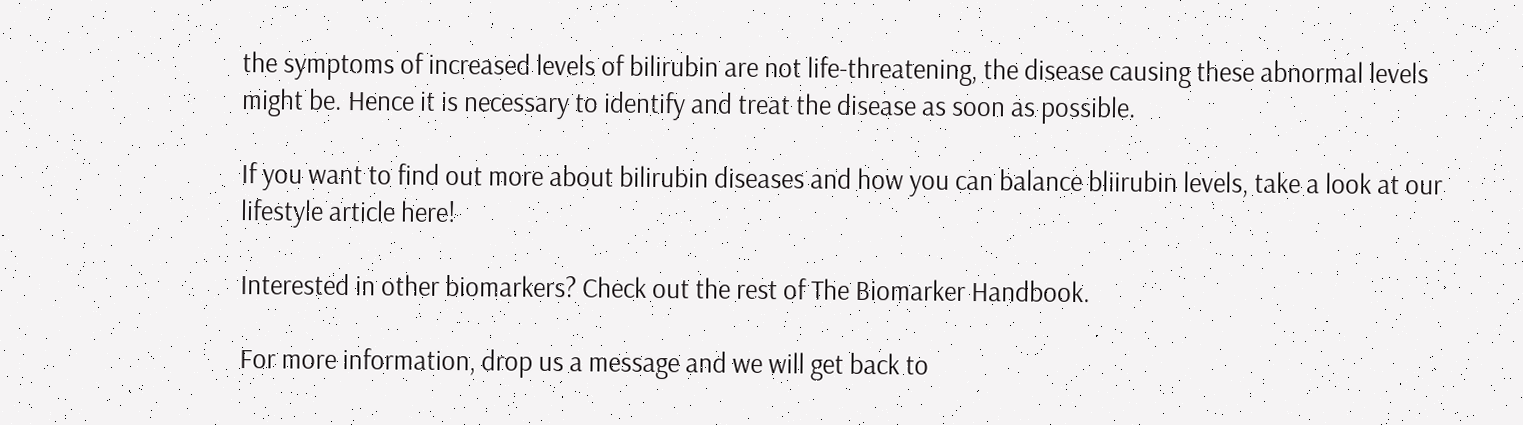the symptoms of increased levels of bilirubin are not life-threatening, the disease causing these abnormal levels might be. Hence it is necessary to identify and treat the disease as soon as possible.

If you want to find out more about bilirubin diseases and how you can balance bliirubin levels, take a look at our lifestyle article here!

Interested in other biomarkers? Check out the rest of The Biomarker Handbook.

For more information, drop us a message and we will get back to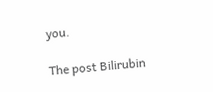you.

The post Bilirubin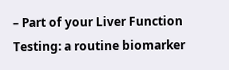– Part of your Liver Function Testing: a routine biomarker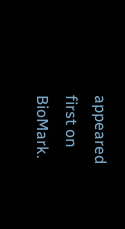appeared first on BioMark.